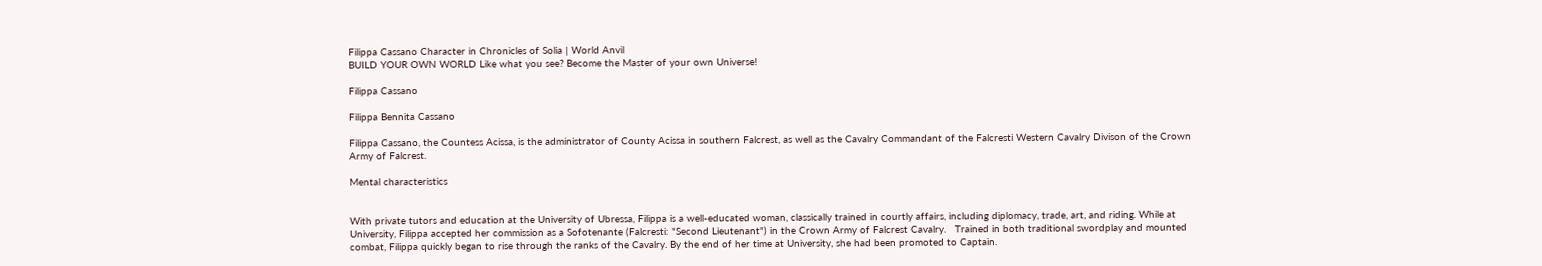Filippa Cassano Character in Chronicles of Solia | World Anvil
BUILD YOUR OWN WORLD Like what you see? Become the Master of your own Universe!

Filippa Cassano

Filippa Bennita Cassano

Filippa Cassano, the Countess Acissa, is the administrator of County Acissa in southern Falcrest, as well as the Cavalry Commandant of the Falcresti Western Cavalry Divison of the Crown Army of Falcrest.

Mental characteristics


With private tutors and education at the University of Ubressa, Filippa is a well-educated woman, classically trained in courtly affairs, including diplomacy, trade, art, and riding. While at University, Filippa accepted her commission as a Sofotenante (Falcresti: "Second Lieutenant") in the Crown Army of Falcrest Cavalry.   Trained in both traditional swordplay and mounted combat, Filippa quickly began to rise through the ranks of the Cavalry. By the end of her time at University, she had been promoted to Captain.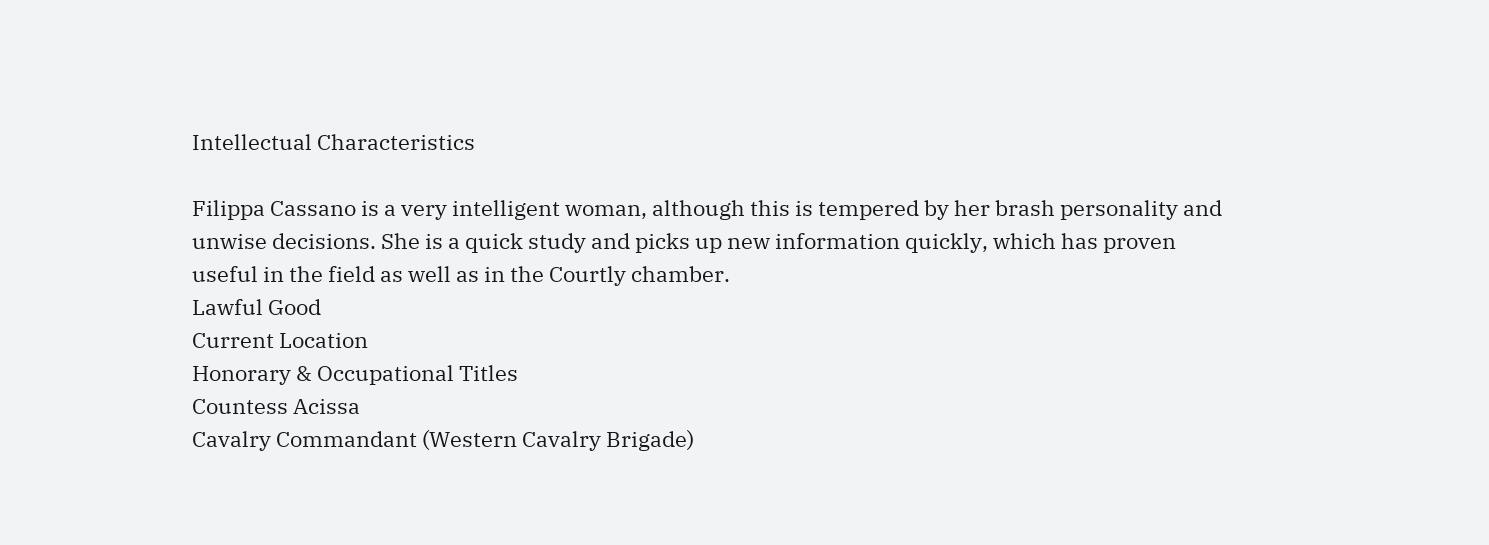Intellectual Characteristics

Filippa Cassano is a very intelligent woman, although this is tempered by her brash personality and unwise decisions. She is a quick study and picks up new information quickly, which has proven useful in the field as well as in the Courtly chamber.
Lawful Good
Current Location
Honorary & Occupational Titles
Countess Acissa
Cavalry Commandant (Western Cavalry Brigade)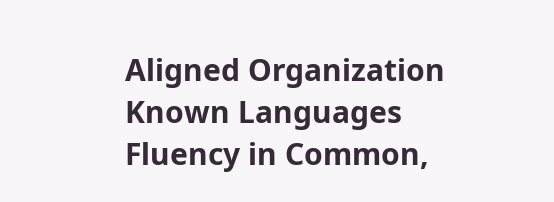Aligned Organization
Known Languages
Fluency in Common,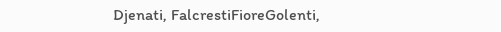Djenati, FalcrestiFioreGolenti,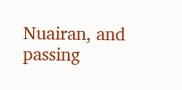Nuairan, and passing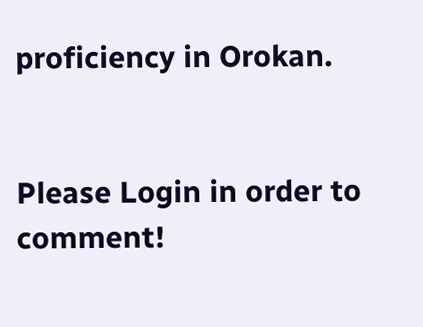proficiency in Orokan.


Please Login in order to comment!